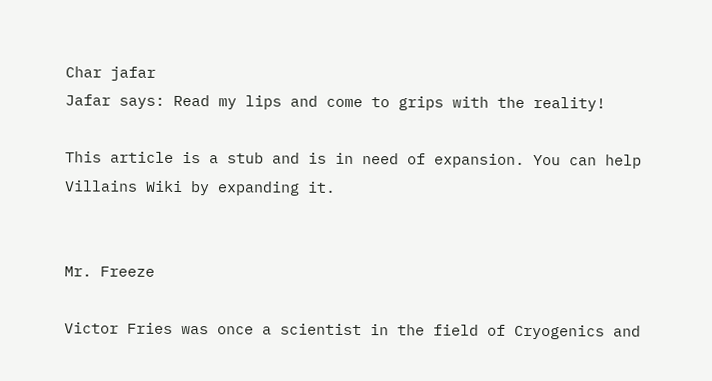Char jafar
Jafar says: Read my lips and come to grips with the reality!

This article is a stub and is in need of expansion. You can help Villains Wiki by expanding it.


Mr. Freeze

Victor Fries was once a scientist in the field of Cryogenics and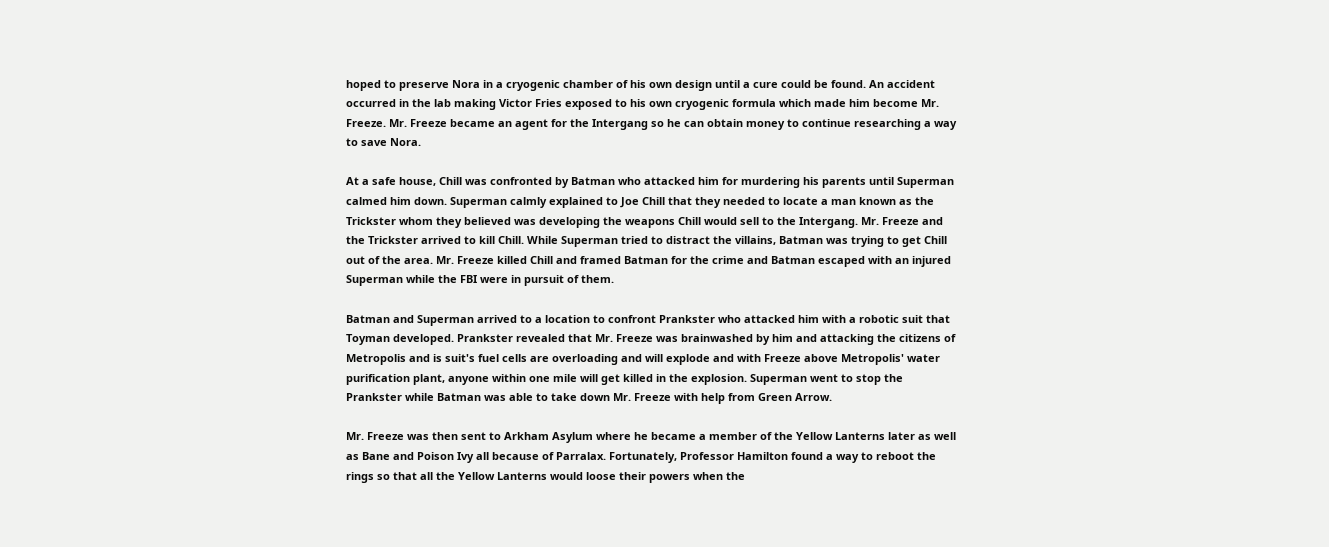hoped to preserve Nora in a cryogenic chamber of his own design until a cure could be found. An accident occurred in the lab making Victor Fries exposed to his own cryogenic formula which made him become Mr. Freeze. Mr. Freeze became an agent for the Intergang so he can obtain money to continue researching a way to save Nora.

At a safe house, Chill was confronted by Batman who attacked him for murdering his parents until Superman calmed him down. Superman calmly explained to Joe Chill that they needed to locate a man known as the Trickster whom they believed was developing the weapons Chill would sell to the Intergang. Mr. Freeze and the Trickster arrived to kill Chill. While Superman tried to distract the villains, Batman was trying to get Chill out of the area. Mr. Freeze killed Chill and framed Batman for the crime and Batman escaped with an injured Superman while the FBI were in pursuit of them.

Batman and Superman arrived to a location to confront Prankster who attacked him with a robotic suit that Toyman developed. Prankster revealed that Mr. Freeze was brainwashed by him and attacking the citizens of Metropolis and is suit's fuel cells are overloading and will explode and with Freeze above Metropolis' water purification plant, anyone within one mile will get killed in the explosion. Superman went to stop the Prankster while Batman was able to take down Mr. Freeze with help from Green Arrow.

Mr. Freeze was then sent to Arkham Asylum where he became a member of the Yellow Lanterns later as well as Bane and Poison Ivy all because of Parralax. Fortunately, Professor Hamilton found a way to reboot the rings so that all the Yellow Lanterns would loose their powers when the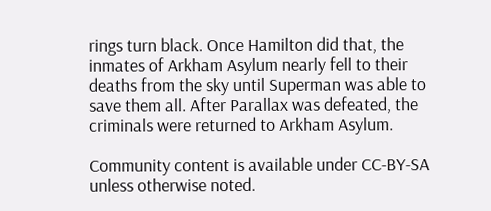rings turn black. Once Hamilton did that, the inmates of Arkham Asylum nearly fell to their deaths from the sky until Superman was able to save them all. After Parallax was defeated, the criminals were returned to Arkham Asylum.

Community content is available under CC-BY-SA unless otherwise noted.